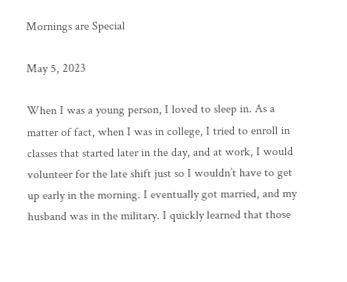Mornings are Special

May 5, 2023

When I was a young person, I loved to sleep in. As a matter of fact, when I was in college, I tried to enroll in classes that started later in the day, and at work, I would volunteer for the late shift just so I wouldn’t have to get up early in the morning. I eventually got married, and my husband was in the military. I quickly learned that those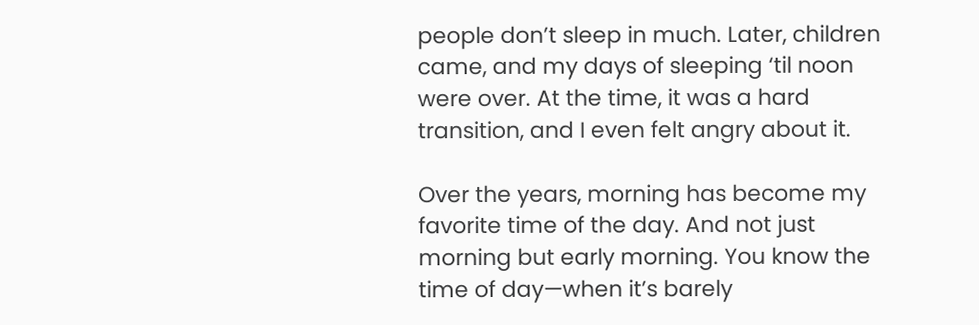people don’t sleep in much. Later, children came, and my days of sleeping ‘til noon were over. At the time, it was a hard transition, and I even felt angry about it.

Over the years, morning has become my favorite time of the day. And not just morning but early morning. You know the time of day—when it’s barely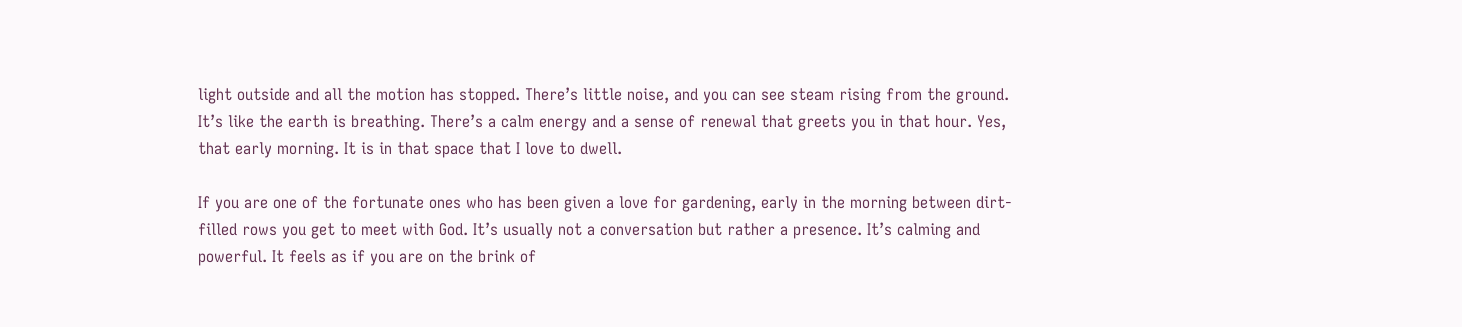light outside and all the motion has stopped. There’s little noise, and you can see steam rising from the ground. It’s like the earth is breathing. There’s a calm energy and a sense of renewal that greets you in that hour. Yes, that early morning. It is in that space that I love to dwell.

If you are one of the fortunate ones who has been given a love for gardening, early in the morning between dirt-filled rows you get to meet with God. It’s usually not a conversation but rather a presence. It’s calming and powerful. It feels as if you are on the brink of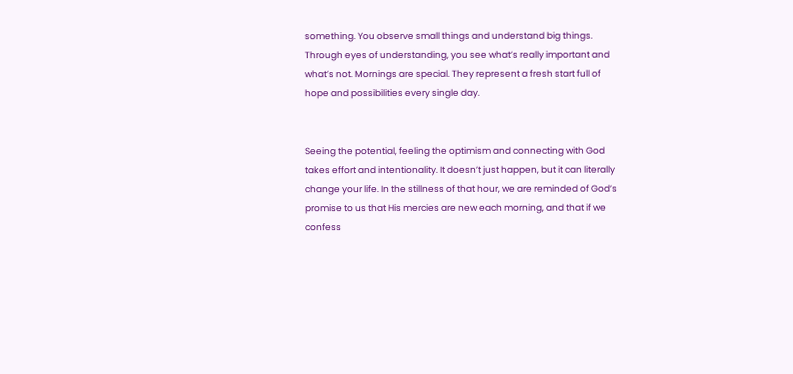something. You observe small things and understand big things. Through eyes of understanding, you see what’s really important and what’s not. Mornings are special. They represent a fresh start full of hope and possibilities every single day.


Seeing the potential, feeling the optimism and connecting with God takes effort and intentionality. It doesn’t just happen, but it can literally change your life. In the stillness of that hour, we are reminded of God’s promise to us that His mercies are new each morning, and that if we confess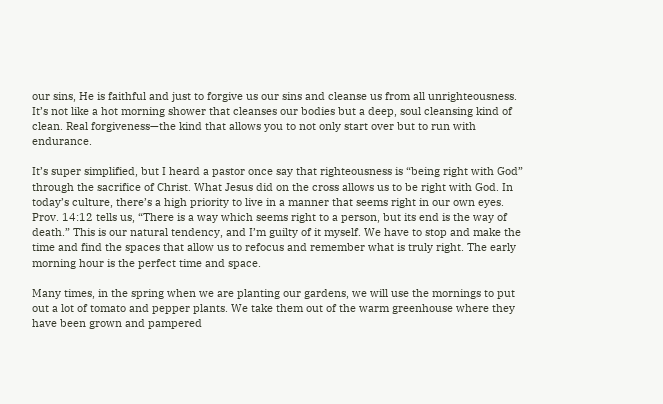our sins, He is faithful and just to forgive us our sins and cleanse us from all unrighteousness. It’s not like a hot morning shower that cleanses our bodies but a deep, soul cleansing kind of clean. Real forgiveness—the kind that allows you to not only start over but to run with endurance.

It’s super simplified, but I heard a pastor once say that righteousness is “being right with God” through the sacrifice of Christ. What Jesus did on the cross allows us to be right with God. In today’s culture, there’s a high priority to live in a manner that seems right in our own eyes. Prov. 14:12 tells us, “There is a way which seems right to a person, but its end is the way of death.” This is our natural tendency, and I’m guilty of it myself. We have to stop and make the time and find the spaces that allow us to refocus and remember what is truly right. The early morning hour is the perfect time and space.

Many times, in the spring when we are planting our gardens, we will use the mornings to put out a lot of tomato and pepper plants. We take them out of the warm greenhouse where they have been grown and pampered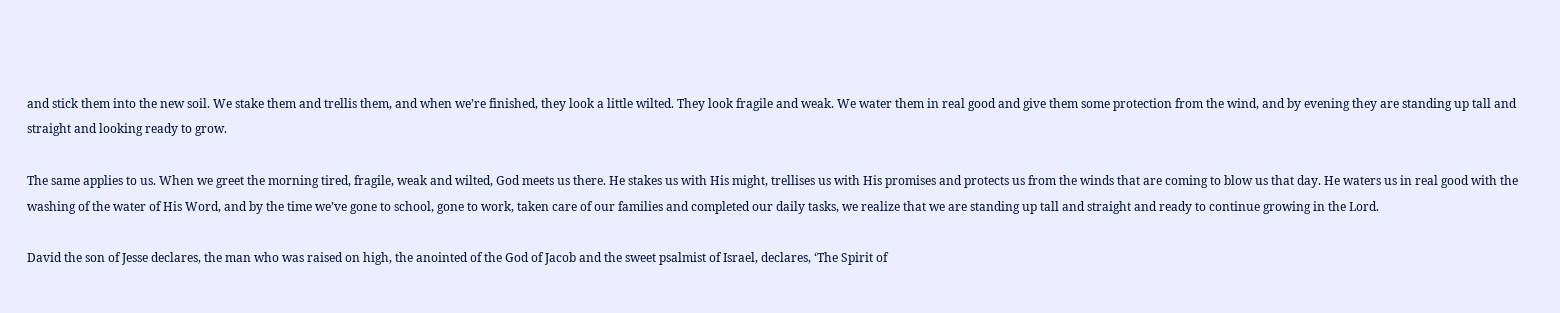and stick them into the new soil. We stake them and trellis them, and when we’re finished, they look a little wilted. They look fragile and weak. We water them in real good and give them some protection from the wind, and by evening they are standing up tall and straight and looking ready to grow.

The same applies to us. When we greet the morning tired, fragile, weak and wilted, God meets us there. He stakes us with His might, trellises us with His promises and protects us from the winds that are coming to blow us that day. He waters us in real good with the washing of the water of His Word, and by the time we’ve gone to school, gone to work, taken care of our families and completed our daily tasks, we realize that we are standing up tall and straight and ready to continue growing in the Lord.

David the son of Jesse declares, the man who was raised on high, the anointed of the God of Jacob and the sweet psalmist of Israel, declares, ‘The Spirit of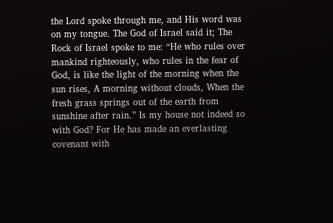the Lord spoke through me, and His word was on my tongue. The God of Israel said it; The Rock of Israel spoke to me: “He who rules over mankind righteously, who rules in the fear of God, is like the light of the morning when the sun rises, A morning without clouds, When the fresh grass springs out of the earth from sunshine after rain.” Is my house not indeed so with God? For He has made an everlasting covenant with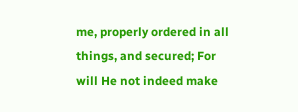me, properly ordered in all things, and secured; For will He not indeed make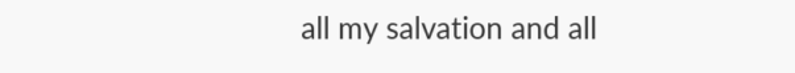all my salvation and all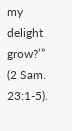my delight grow?’” (2 Sam. 23:1-5).